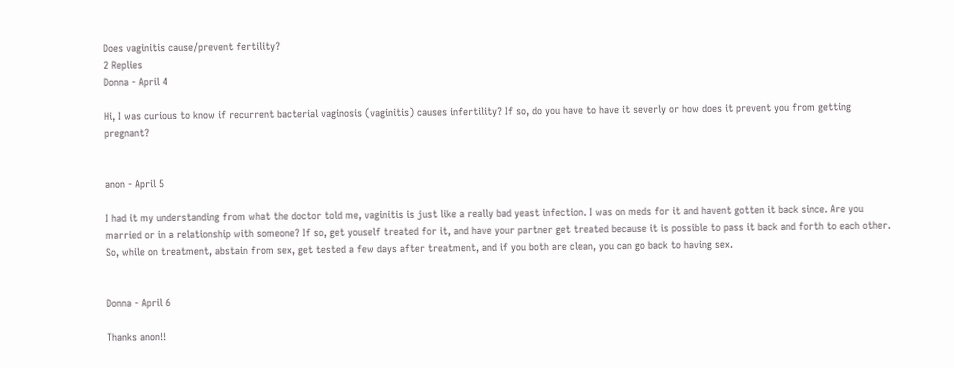Does vaginitis cause/prevent fertility?
2 Replies
Donna - April 4

Hi, I was curious to know if recurrent bacterial vaginosis (vaginitis) causes infertility? If so, do you have to have it severly or how does it prevent you from getting pregnant?


anon - April 5

I had it my understanding from what the doctor told me, vaginitis is just like a really bad yeast infection. I was on meds for it and havent gotten it back since. Are you married or in a relationship with someone? If so, get youself treated for it, and have your partner get treated because it is possible to pass it back and forth to each other. So, while on treatment, abstain from sex, get tested a few days after treatment, and if you both are clean, you can go back to having sex.


Donna - April 6

Thanks anon!!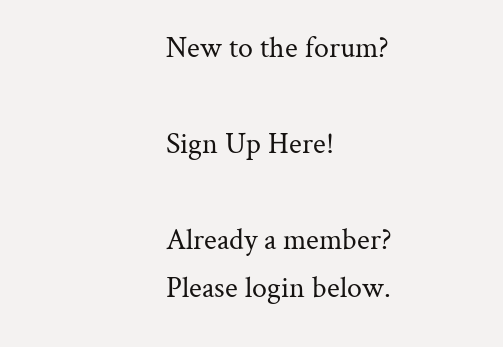New to the forum?

Sign Up Here!

Already a member?
Please login below.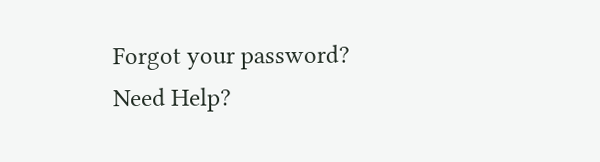Forgot your password?
Need Help?